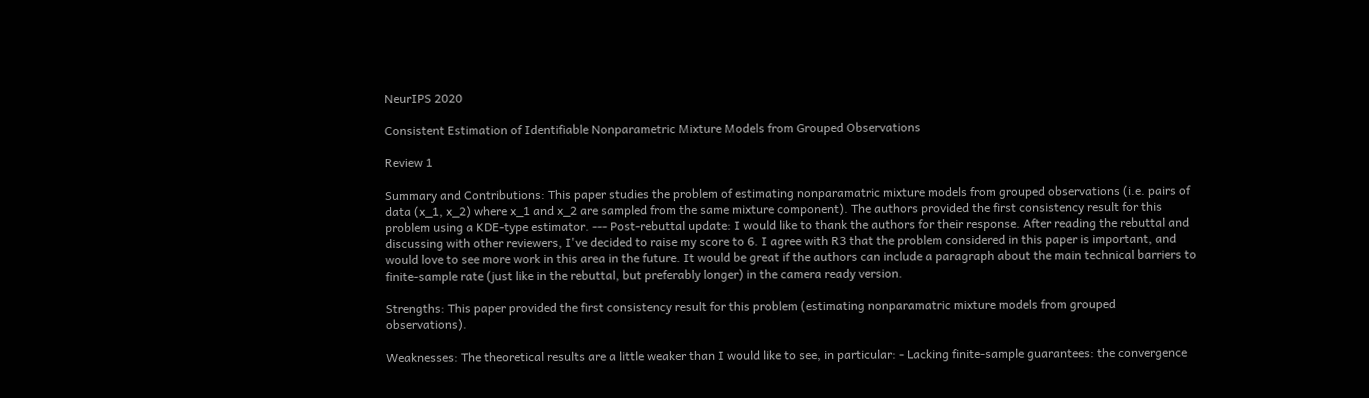NeurIPS 2020

Consistent Estimation of Identifiable Nonparametric Mixture Models from Grouped Observations

Review 1

Summary and Contributions: This paper studies the problem of estimating nonparamatric mixture models from grouped observations (i.e. pairs of data (x_1, x_2) where x_1 and x_2 are sampled from the same mixture component). The authors provided the first consistency result for this problem using a KDE-type estimator. --- Post-rebuttal update: I would like to thank the authors for their response. After reading the rebuttal and discussing with other reviewers, I've decided to raise my score to 6. I agree with R3 that the problem considered in this paper is important, and would love to see more work in this area in the future. It would be great if the authors can include a paragraph about the main technical barriers to finite-sample rate (just like in the rebuttal, but preferably longer) in the camera ready version.

Strengths: This paper provided the first consistency result for this problem (estimating nonparamatric mixture models from grouped observations).

Weaknesses: The theoretical results are a little weaker than I would like to see, in particular: - Lacking finite-sample guarantees: the convergence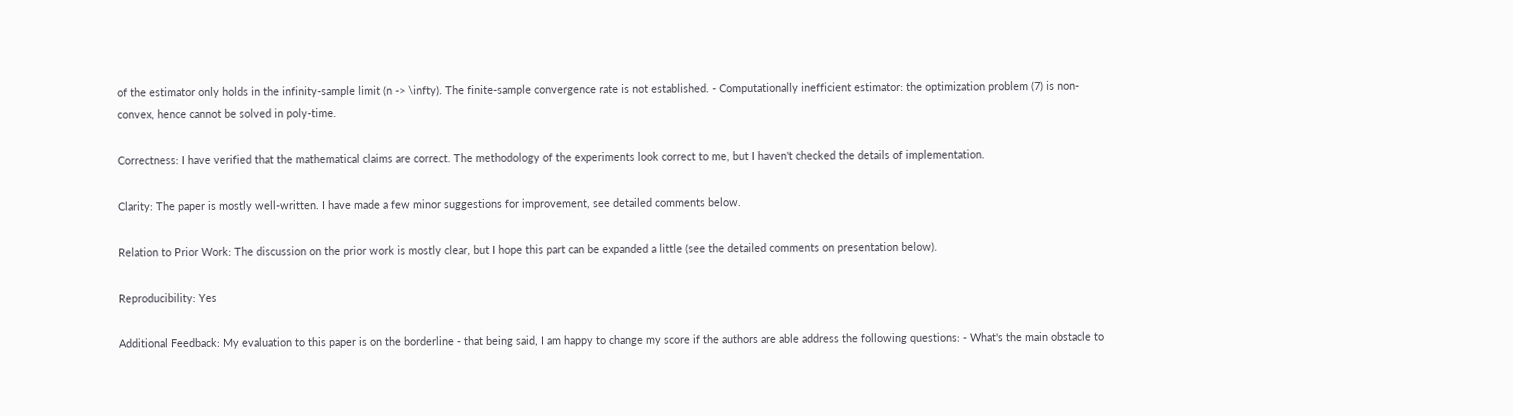of the estimator only holds in the infinity-sample limit (n -> \infty). The finite-sample convergence rate is not established. - Computationally inefficient estimator: the optimization problem (7) is non-convex, hence cannot be solved in poly-time.

Correctness: I have verified that the mathematical claims are correct. The methodology of the experiments look correct to me, but I haven't checked the details of implementation.

Clarity: The paper is mostly well-written. I have made a few minor suggestions for improvement, see detailed comments below.

Relation to Prior Work: The discussion on the prior work is mostly clear, but I hope this part can be expanded a little (see the detailed comments on presentation below).

Reproducibility: Yes

Additional Feedback: My evaluation to this paper is on the borderline - that being said, I am happy to change my score if the authors are able address the following questions: - What's the main obstacle to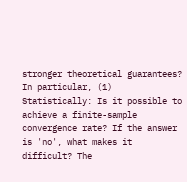stronger theoretical guarantees? In particular, (1) Statistically: Is it possible to achieve a finite-sample convergence rate? If the answer is 'no', what makes it difficult? The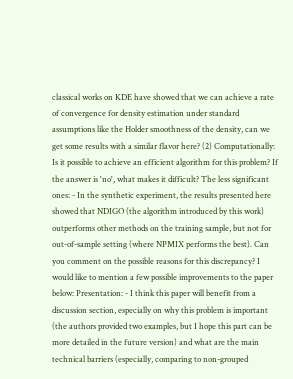classical works on KDE have showed that we can achieve a rate of convergence for density estimation under standard assumptions like the Holder smoothness of the density, can we get some results with a similar flavor here? (2) Computationally: Is it possible to achieve an efficient algorithm for this problem? If the answer is 'no', what makes it difficult? The less significant ones: - In the synthetic experiment, the results presented here showed that NDIGO (the algorithm introduced by this work) outperforms other methods on the training sample, but not for out-of-sample setting (where NPMIX performs the best). Can you comment on the possible reasons for this discrepancy? I would like to mention a few possible improvements to the paper below: Presentation: - I think this paper will benefit from a discussion section, especially on why this problem is important (the authors provided two examples, but I hope this part can be more detailed in the future version) and what are the main technical barriers (especially, comparing to non-grouped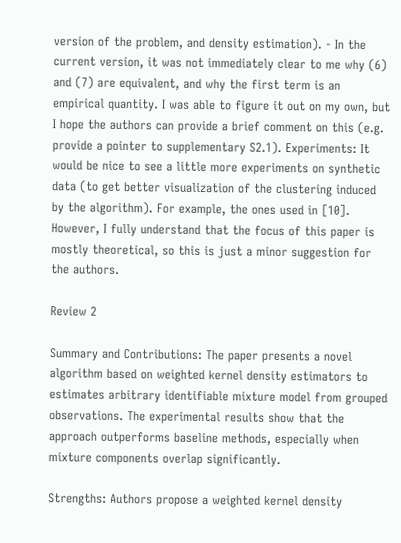version of the problem, and density estimation). - In the current version, it was not immediately clear to me why (6) and (7) are equivalent, and why the first term is an empirical quantity. I was able to figure it out on my own, but I hope the authors can provide a brief comment on this (e.g. provide a pointer to supplementary S2.1). Experiments: It would be nice to see a little more experiments on synthetic data (to get better visualization of the clustering induced by the algorithm). For example, the ones used in [10]. However, I fully understand that the focus of this paper is mostly theoretical, so this is just a minor suggestion for the authors.

Review 2

Summary and Contributions: The paper presents a novel algorithm based on weighted kernel density estimators to estimates arbitrary identifiable mixture model from grouped observations. The experimental results show that the approach outperforms baseline methods, especially when mixture components overlap significantly.

Strengths: Authors propose a weighted kernel density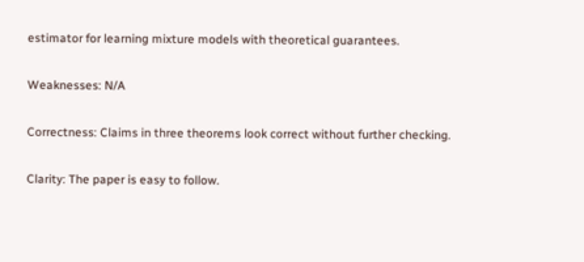estimator for learning mixture models with theoretical guarantees.

Weaknesses: N/A

Correctness: Claims in three theorems look correct without further checking.

Clarity: The paper is easy to follow.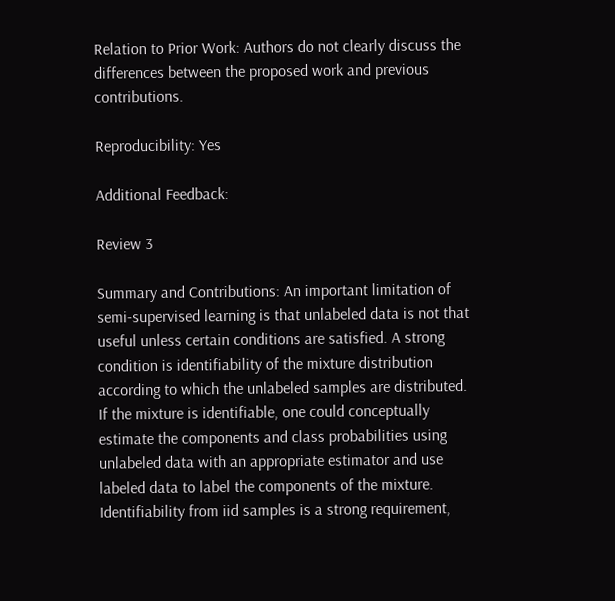Relation to Prior Work: Authors do not clearly discuss the differences between the proposed work and previous contributions.

Reproducibility: Yes

Additional Feedback:

Review 3

Summary and Contributions: An important limitation of semi-supervised learning is that unlabeled data is not that useful unless certain conditions are satisfied. A strong condition is identifiability of the mixture distribution according to which the unlabeled samples are distributed. If the mixture is identifiable, one could conceptually estimate the components and class probabilities using unlabeled data with an appropriate estimator and use labeled data to label the components of the mixture. Identifiability from iid samples is a strong requirement,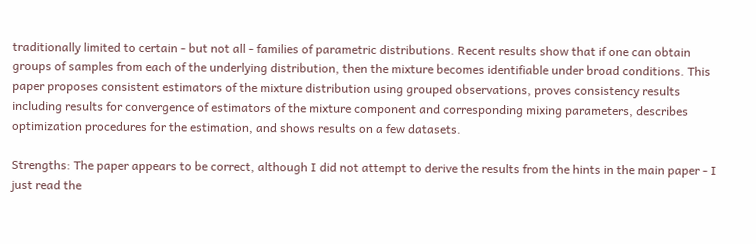traditionally limited to certain - but not all - families of parametric distributions. Recent results show that if one can obtain groups of samples from each of the underlying distribution, then the mixture becomes identifiable under broad conditions. This paper proposes consistent estimators of the mixture distribution using grouped observations, proves consistency results including results for convergence of estimators of the mixture component and corresponding mixing parameters, describes optimization procedures for the estimation, and shows results on a few datasets.

Strengths: The paper appears to be correct, although I did not attempt to derive the results from the hints in the main paper - I just read the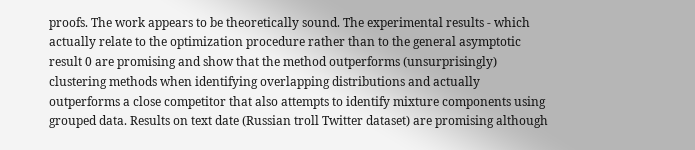proofs. The work appears to be theoretically sound. The experimental results - which actually relate to the optimization procedure rather than to the general asymptotic result 0 are promising and show that the method outperforms (unsurprisingly) clustering methods when identifying overlapping distributions and actually outperforms a close competitor that also attempts to identify mixture components using grouped data. Results on text date (Russian troll Twitter dataset) are promising although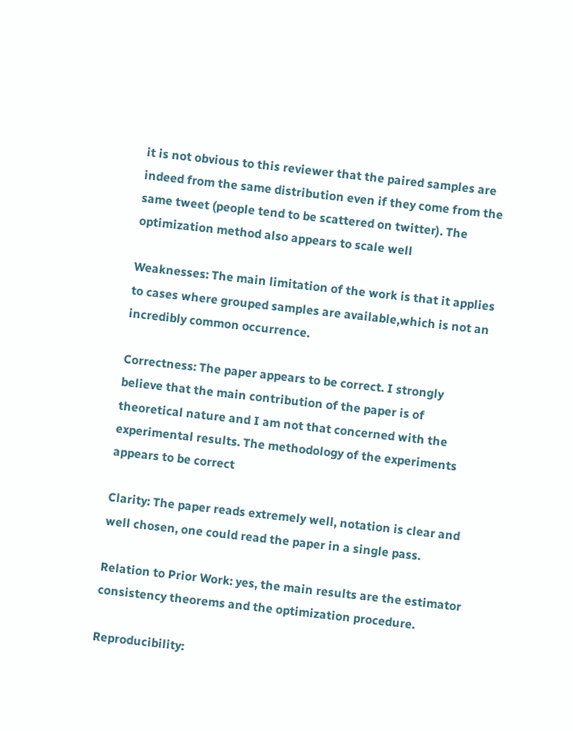it is not obvious to this reviewer that the paired samples are indeed from the same distribution even if they come from the same tweet (people tend to be scattered on twitter). The optimization method also appears to scale well

Weaknesses: The main limitation of the work is that it applies to cases where grouped samples are available,which is not an incredibly common occurrence.

Correctness: The paper appears to be correct. I strongly believe that the main contribution of the paper is of theoretical nature and I am not that concerned with the experimental results. The methodology of the experiments appears to be correct

Clarity: The paper reads extremely well, notation is clear and well chosen, one could read the paper in a single pass.

Relation to Prior Work: yes, the main results are the estimator consistency theorems and the optimization procedure.

Reproducibility: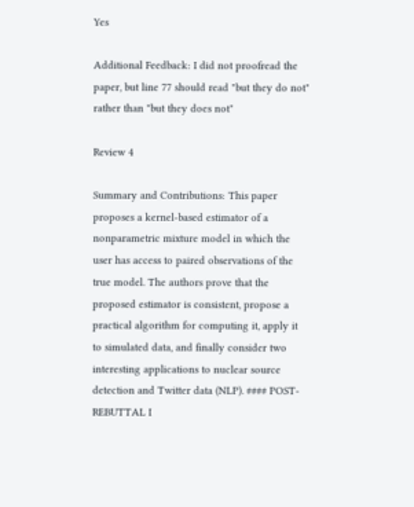Yes

Additional Feedback: I did not proofread the paper, but line 77 should read "but they do not" rather than "but they does not"

Review 4

Summary and Contributions: This paper proposes a kernel-based estimator of a nonparametric mixture model in which the user has access to paired observations of the true model. The authors prove that the proposed estimator is consistent, propose a practical algorithm for computing it, apply it to simulated data, and finally consider two interesting applications to nuclear source detection and Twitter data (NLP). #### POST-REBUTTAL I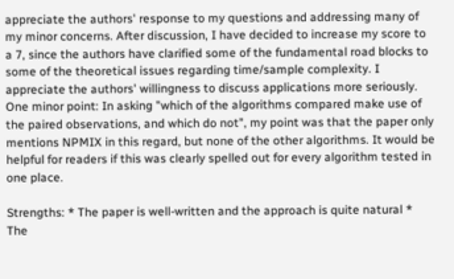appreciate the authors' response to my questions and addressing many of my minor concerns. After discussion, I have decided to increase my score to a 7, since the authors have clarified some of the fundamental road blocks to some of the theoretical issues regarding time/sample complexity. I appreciate the authors' willingness to discuss applications more seriously. One minor point: In asking "which of the algorithms compared make use of the paired observations, and which do not", my point was that the paper only mentions NPMIX in this regard, but none of the other algorithms. It would be helpful for readers if this was clearly spelled out for every algorithm tested in one place.

Strengths: * The paper is well-written and the approach is quite natural * The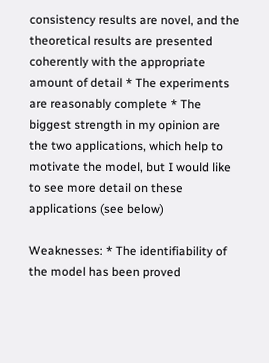consistency results are novel, and the theoretical results are presented coherently with the appropriate amount of detail * The experiments are reasonably complete * The biggest strength in my opinion are the two applications, which help to motivate the model, but I would like to see more detail on these applications (see below)

Weaknesses: * The identifiability of the model has been proved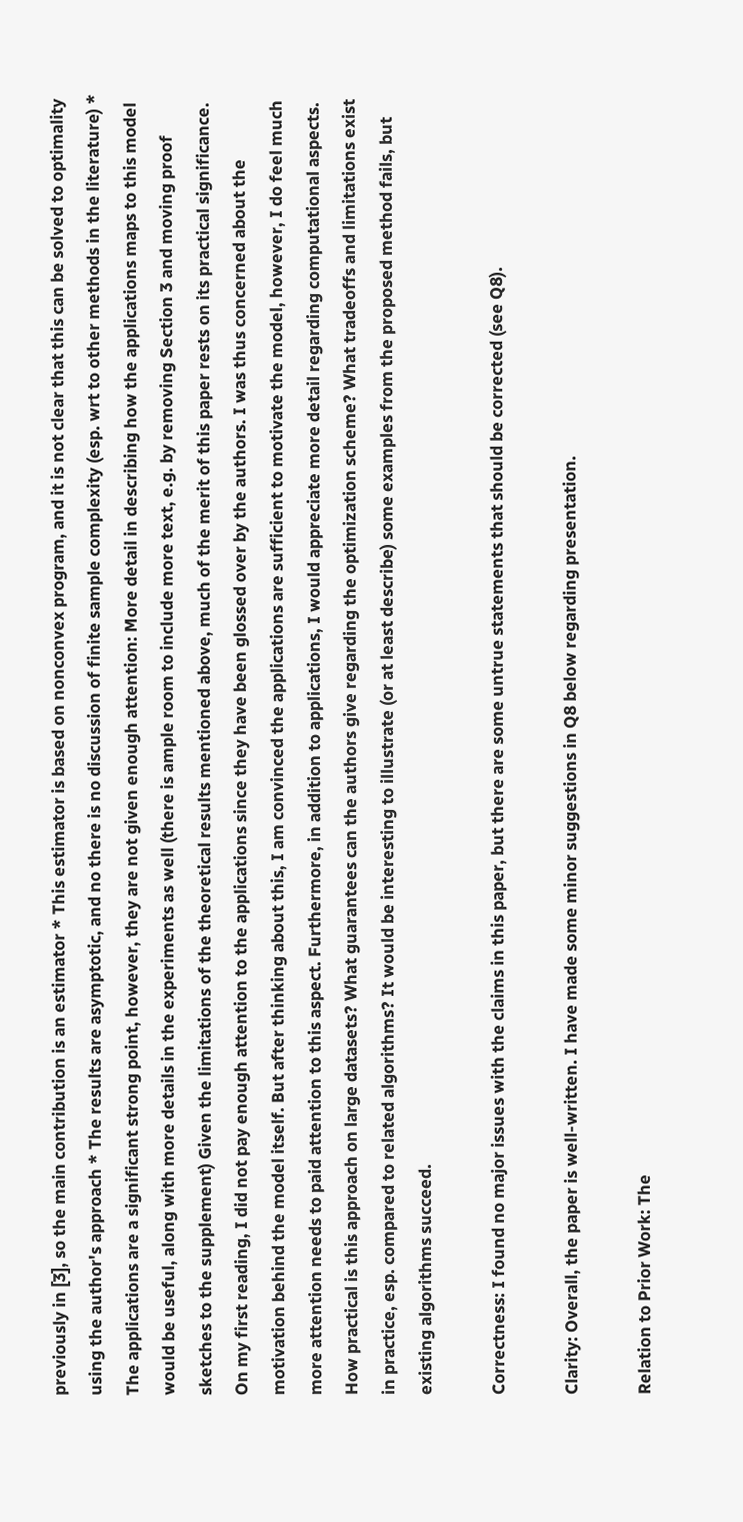previously in [3], so the main contribution is an estimator * This estimator is based on nonconvex program, and it is not clear that this can be solved to optimality using the author's approach * The results are asymptotic, and no there is no discussion of finite sample complexity (esp. wrt to other methods in the literature) * The applications are a significant strong point, however, they are not given enough attention: More detail in describing how the applications maps to this model would be useful, along with more details in the experiments as well (there is ample room to include more text, e.g. by removing Section 3 and moving proof sketches to the supplement) Given the limitations of the theoretical results mentioned above, much of the merit of this paper rests on its practical significance. On my first reading, I did not pay enough attention to the applications since they have been glossed over by the authors. I was thus concerned about the motivation behind the model itself. But after thinking about this, I am convinced the applications are sufficient to motivate the model, however, I do feel much more attention needs to paid attention to this aspect. Furthermore, in addition to applications, I would appreciate more detail regarding computational aspects. How practical is this approach on large datasets? What guarantees can the authors give regarding the optimization scheme? What tradeoffs and limitations exist in practice, esp. compared to related algorithms? It would be interesting to illustrate (or at least describe) some examples from the proposed method fails, but existing algorithms succeed.

Correctness: I found no major issues with the claims in this paper, but there are some untrue statements that should be corrected (see Q8).

Clarity: Overall, the paper is well-written. I have made some minor suggestions in Q8 below regarding presentation.

Relation to Prior Work: The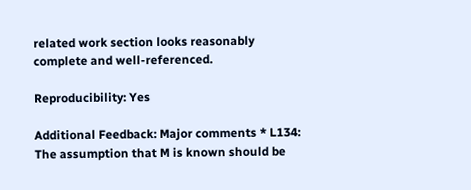related work section looks reasonably complete and well-referenced.

Reproducibility: Yes

Additional Feedback: Major comments * L134: The assumption that M is known should be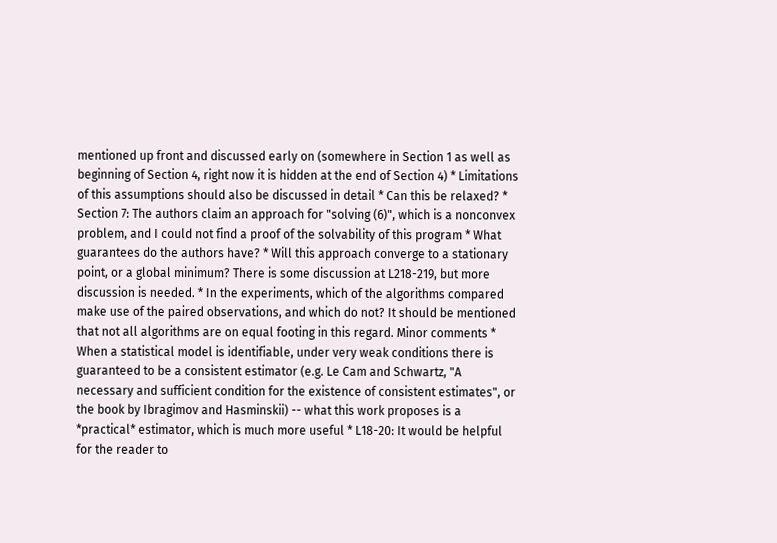mentioned up front and discussed early on (somewhere in Section 1 as well as beginning of Section 4, right now it is hidden at the end of Section 4) * Limitations of this assumptions should also be discussed in detail * Can this be relaxed? * Section 7: The authors claim an approach for "solving (6)", which is a nonconvex problem, and I could not find a proof of the solvability of this program * What guarantees do the authors have? * Will this approach converge to a stationary point, or a global minimum? There is some discussion at L218-219, but more discussion is needed. * In the experiments, which of the algorithms compared make use of the paired observations, and which do not? It should be mentioned that not all algorithms are on equal footing in this regard. Minor comments * When a statistical model is identifiable, under very weak conditions there is guaranteed to be a consistent estimator (e.g. Le Cam and Schwartz, "A necessary and sufficient condition for the existence of consistent estimates", or the book by Ibragimov and Hasminskii) -- what this work proposes is a *practical* estimator, which is much more useful * L18-20: It would be helpful for the reader to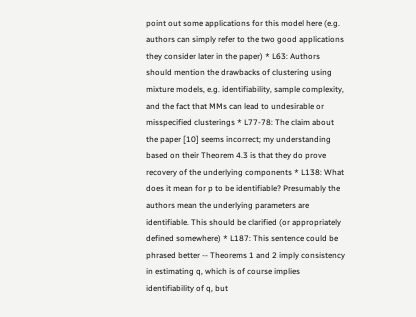point out some applications for this model here (e.g. authors can simply refer to the two good applications they consider later in the paper) * L63: Authors should mention the drawbacks of clustering using mixture models, e.g. identifiability, sample complexity, and the fact that MMs can lead to undesirable or misspecified clusterings * L77-78: The claim about the paper [10] seems incorrect; my understanding based on their Theorem 4.3 is that they do prove recovery of the underlying components * L138: What does it mean for p to be identifiable? Presumably the authors mean the underlying parameters are identifiable. This should be clarified (or appropriately defined somewhere) * L187: This sentence could be phrased better -- Theorems 1 and 2 imply consistency in estimating q, which is of course implies identifiability of q, but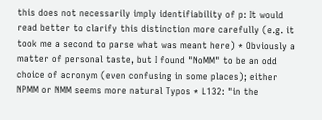this does not necessarily imply identifiability of p: It would read better to clarify this distinction more carefully (e.g. it took me a second to parse what was meant here) * Obviously a matter of personal taste, but I found "NoMM" to be an odd choice of acronym (even confusing in some places); either NPMM or NMM seems more natural Typos * L132: "in the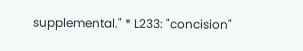supplemental." * L233: "concision"